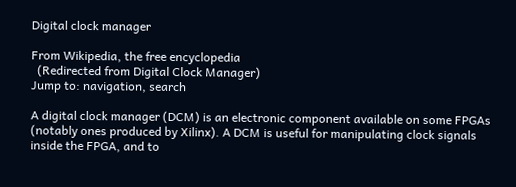Digital clock manager

From Wikipedia, the free encyclopedia
  (Redirected from Digital Clock Manager)
Jump to: navigation, search

A digital clock manager (DCM) is an electronic component available on some FPGAs (notably ones produced by Xilinx). A DCM is useful for manipulating clock signals inside the FPGA, and to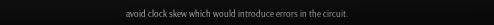avoid clock skew which would introduce errors in the circuit.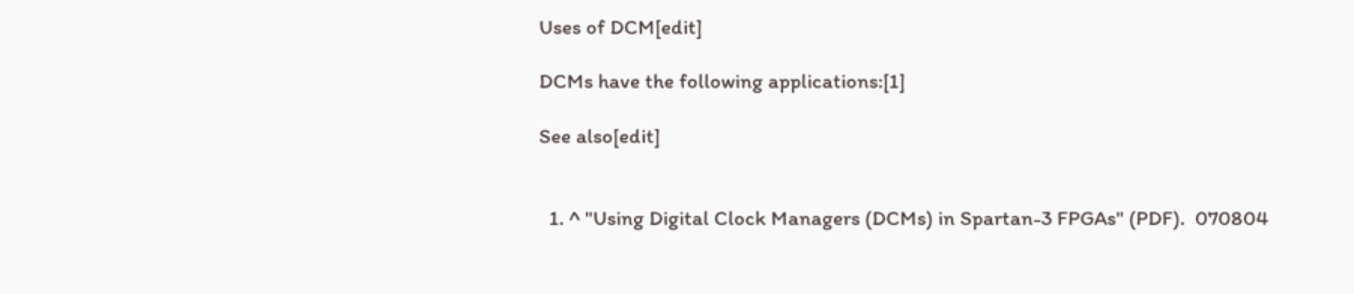Uses of DCM[edit]

DCMs have the following applications:[1]

See also[edit]


  1. ^ "Using Digital Clock Managers (DCMs) in Spartan-3 FPGAs" (PDF).  070804